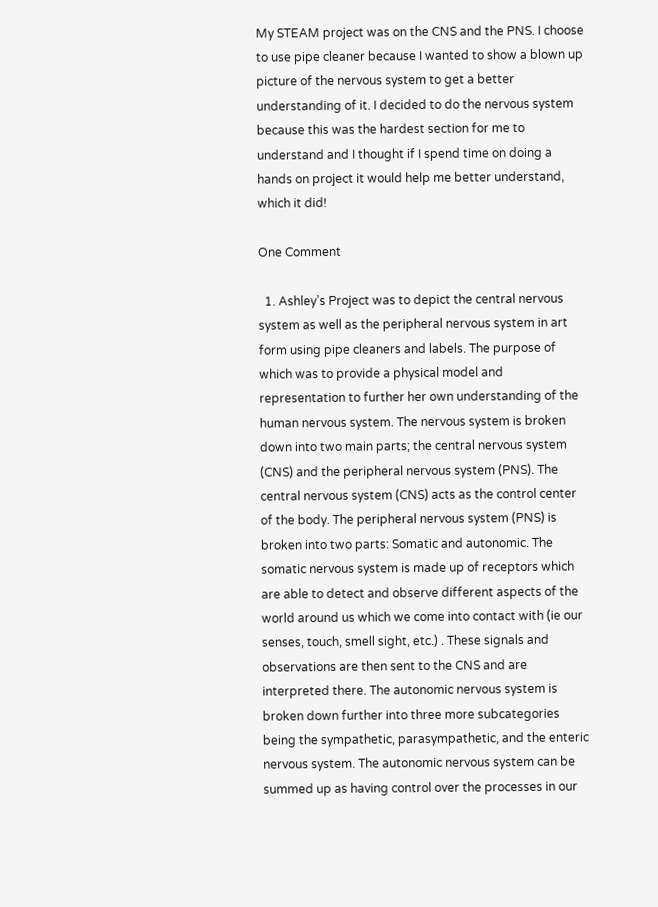My STEAM project was on the CNS and the PNS. I choose to use pipe cleaner because I wanted to show a blown up picture of the nervous system to get a better understanding of it. I decided to do the nervous system because this was the hardest section for me to understand and I thought if I spend time on doing a hands on project it would help me better understand, which it did!

One Comment

  1. Ashley’s Project was to depict the central nervous system as well as the peripheral nervous system in art form using pipe cleaners and labels. The purpose of which was to provide a physical model and representation to further her own understanding of the human nervous system. The nervous system is broken down into two main parts; the central nervous system (CNS) and the peripheral nervous system (PNS). The central nervous system (CNS) acts as the control center of the body. The peripheral nervous system (PNS) is broken into two parts: Somatic and autonomic. The somatic nervous system is made up of receptors which are able to detect and observe different aspects of the world around us which we come into contact with (ie our senses, touch, smell sight, etc.) . These signals and observations are then sent to the CNS and are interpreted there. The autonomic nervous system is broken down further into three more subcategories being the sympathetic, parasympathetic, and the enteric nervous system. The autonomic nervous system can be summed up as having control over the processes in our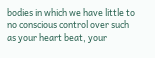bodies in which we have little to no conscious control over such as your heart beat, your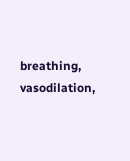breathing, vasodilation,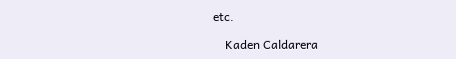etc.

    Kaden Caldarera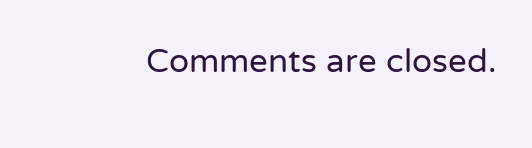Comments are closed.